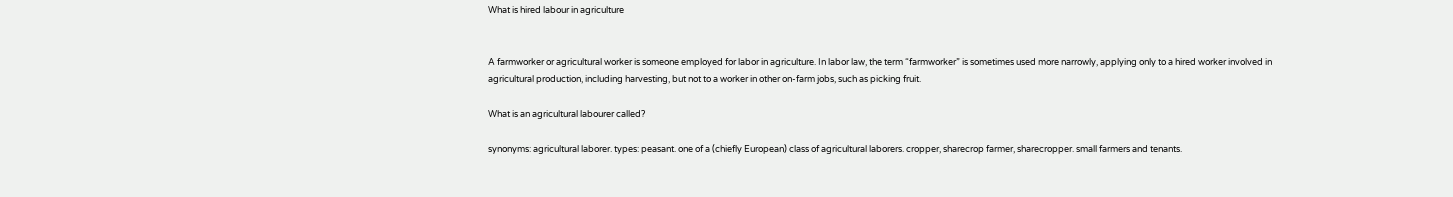What is hired labour in agriculture


A farmworker or agricultural worker is someone employed for labor in agriculture. In labor law, the term “farmworker” is sometimes used more narrowly, applying only to a hired worker involved in agricultural production, including harvesting, but not to a worker in other on-farm jobs, such as picking fruit.

What is an agricultural labourer called?

synonyms: agricultural laborer. types: peasant. one of a (chiefly European) class of agricultural laborers. cropper, sharecrop farmer, sharecropper. small farmers and tenants.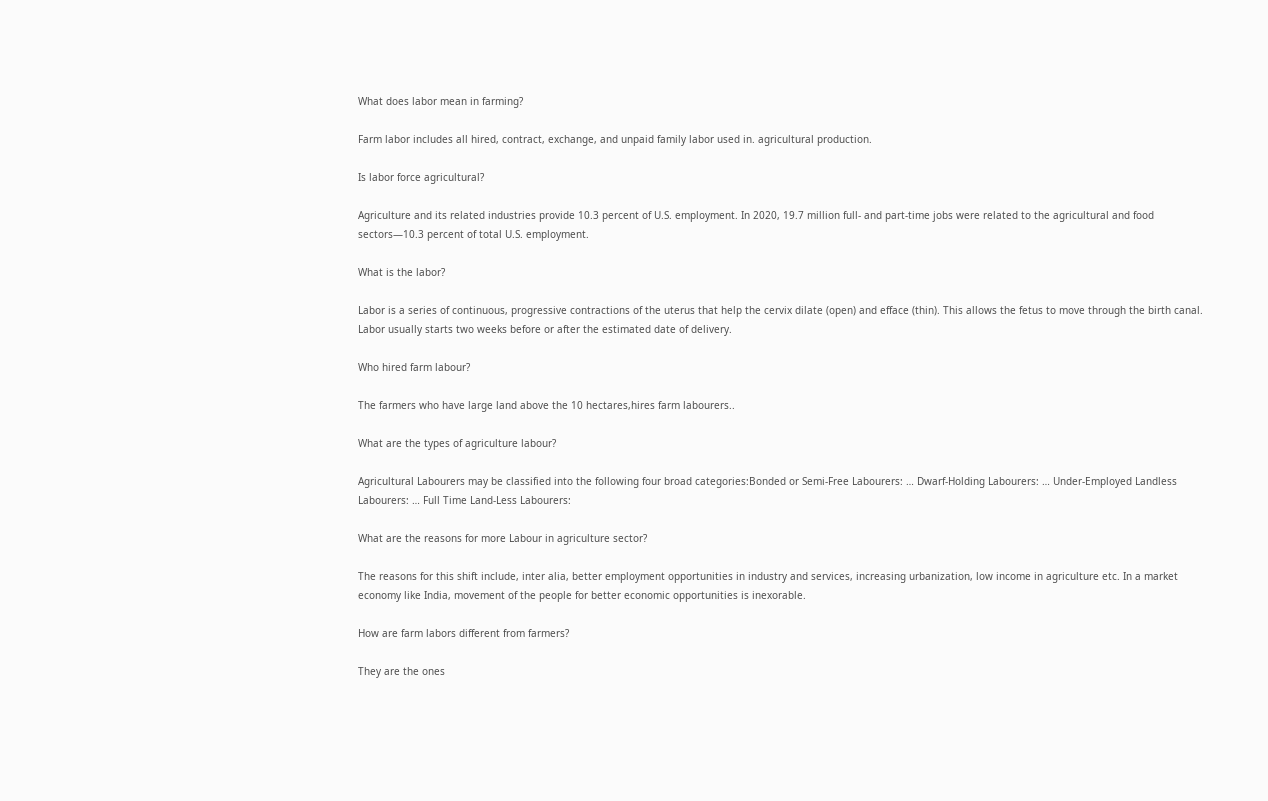What does labor mean in farming?

Farm labor includes all hired, contract, exchange, and unpaid family labor used in. agricultural production.

Is labor force agricultural?

Agriculture and its related industries provide 10.3 percent of U.S. employment. In 2020, 19.7 million full- and part-time jobs were related to the agricultural and food sectors—10.3 percent of total U.S. employment.

What is the labor?

Labor is a series of continuous, progressive contractions of the uterus that help the cervix dilate (open) and efface (thin). This allows the fetus to move through the birth canal. Labor usually starts two weeks before or after the estimated date of delivery.

Who hired farm labour?

The farmers who have large land above the 10 hectares,hires farm labourers..

What are the types of agriculture labour?

Agricultural Labourers may be classified into the following four broad categories:Bonded or Semi-Free Labourers: … Dwarf-Holding Labourers: … Under-Employed Landless Labourers: … Full Time Land-Less Labourers:

What are the reasons for more Labour in agriculture sector?

The reasons for this shift include, inter alia, better employment opportunities in industry and services, increasing urbanization, low income in agriculture etc. In a market economy like India, movement of the people for better economic opportunities is inexorable.

How are farm labors different from farmers?

They are the ones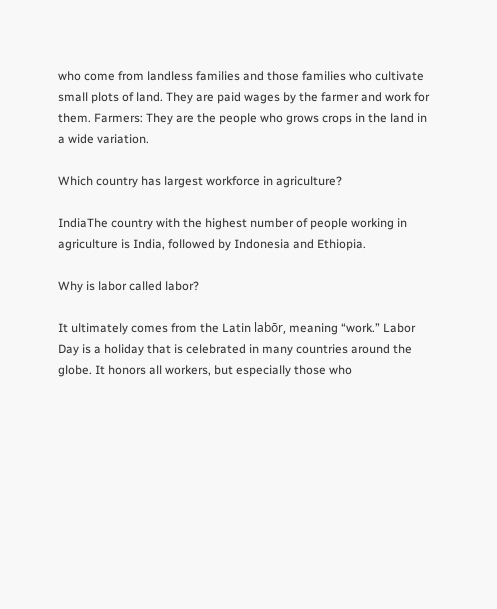who come from landless families and those families who cultivate small plots of land. They are paid wages by the farmer and work for them. Farmers: They are the people who grows crops in the land in a wide variation.

Which country has largest workforce in agriculture?

IndiaThe country with the highest number of people working in agriculture is India, followed by Indonesia and Ethiopia.

Why is labor called labor?

It ultimately comes from the Latin labōr, meaning “work.” Labor Day is a holiday that is celebrated in many countries around the globe. It honors all workers, but especially those who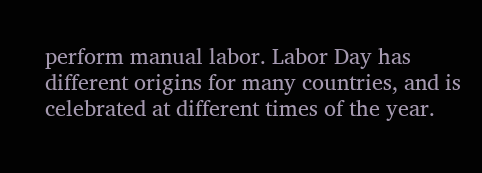perform manual labor. Labor Day has different origins for many countries, and is celebrated at different times of the year.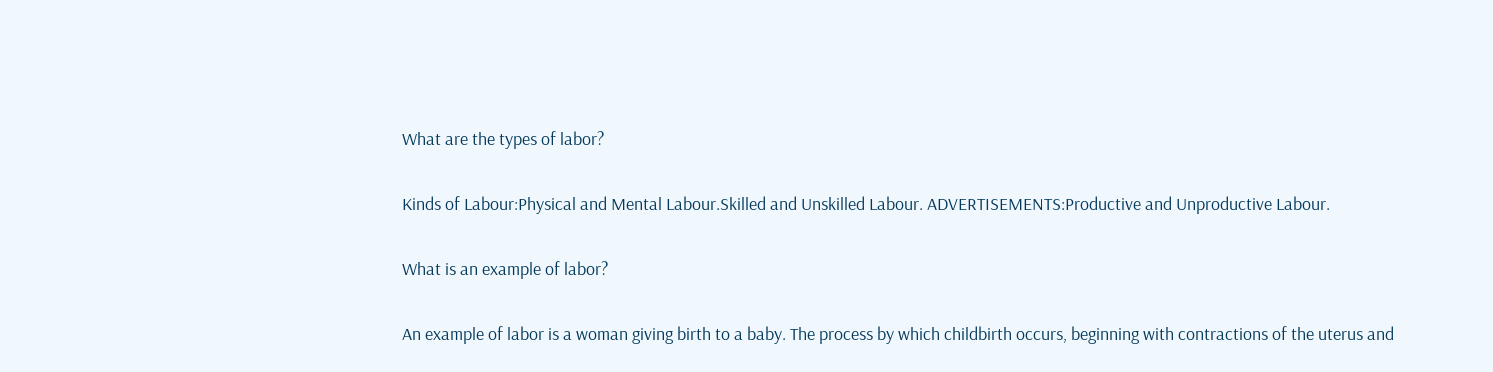What are the types of labor?

Kinds of Labour:Physical and Mental Labour.Skilled and Unskilled Labour. ADVERTISEMENTS:Productive and Unproductive Labour.

What is an example of labor?

An example of labor is a woman giving birth to a baby. The process by which childbirth occurs, beginning with contractions of the uterus and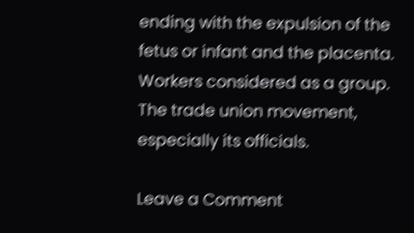ending with the expulsion of the fetus or infant and the placenta. Workers considered as a group. The trade union movement, especially its officials.

Leave a Comment